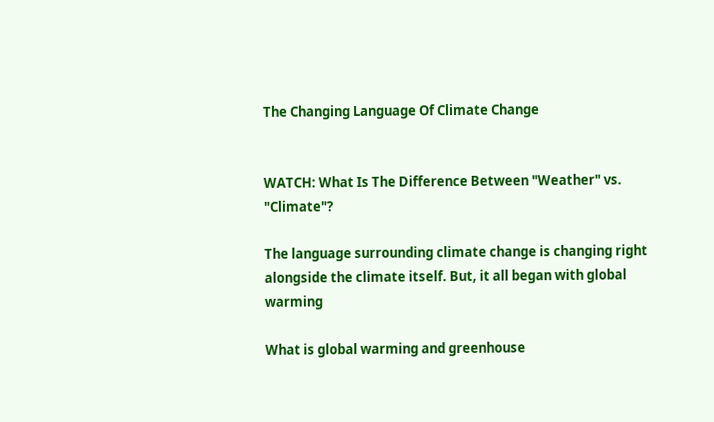The Changing Language Of Climate Change


WATCH: What Is The Difference Between "Weather" vs. "Climate"?

The language surrounding climate change is changing right alongside the climate itself. But, it all began with global warming

What is global warming and greenhouse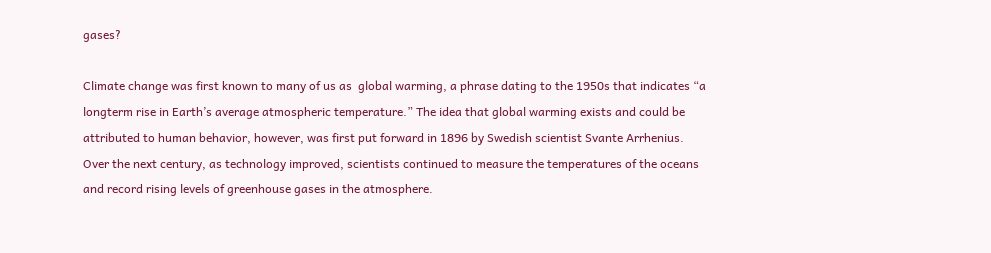gases?

Climate change was first known to many of us as  global warming, a phrase dating to the 1950s that indicates “a longterm rise in Earth’s average atmospheric temperature.” The idea that global warming exists and could be attributed to human behavior, however, was first put forward in 1896 by Swedish scientist Svante Arrhenius. Over the next century, as technology improved, scientists continued to measure the temperatures of the oceans and record rising levels of greenhouse gases in the atmosphere.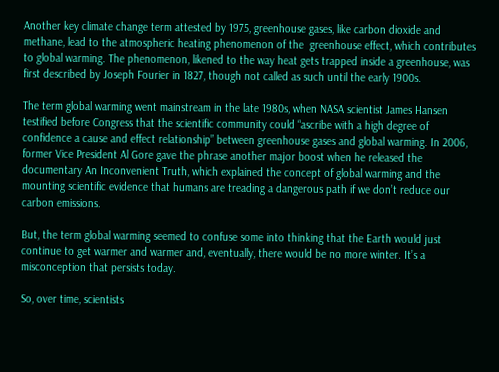Another key climate change term attested by 1975, greenhouse gases, like carbon dioxide and methane, lead to the atmospheric heating phenomenon of the  greenhouse effect, which contributes to global warming. The phenomenon, likened to the way heat gets trapped inside a greenhouse, was first described by Joseph Fourier in 1827, though not called as such until the early 1900s.

The term global warming went mainstream in the late 1980s, when NASA scientist James Hansen testified before Congress that the scientific community could “ascribe with a high degree of confidence a cause and effect relationship” between greenhouse gases and global warming. In 2006, former Vice President Al Gore gave the phrase another major boost when he released the documentary An Inconvenient Truth, which explained the concept of global warming and the mounting scientific evidence that humans are treading a dangerous path if we don’t reduce our carbon emissions.

But, the term global warming seemed to confuse some into thinking that the Earth would just continue to get warmer and warmer and, eventually, there would be no more winter. It’s a misconception that persists today.

So, over time, scientists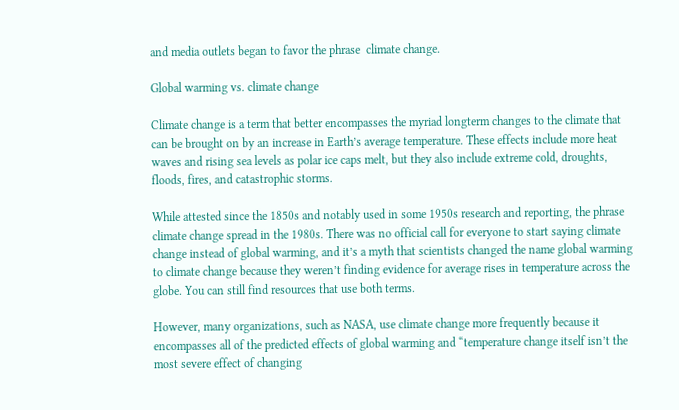and media outlets began to favor the phrase  climate change.

Global warming vs. climate change

Climate change is a term that better encompasses the myriad longterm changes to the climate that can be brought on by an increase in Earth’s average temperature. These effects include more heat waves and rising sea levels as polar ice caps melt, but they also include extreme cold, droughts, floods, fires, and catastrophic storms.

While attested since the 1850s and notably used in some 1950s research and reporting, the phrase climate change spread in the 1980s. There was no official call for everyone to start saying climate change instead of global warming, and it’s a myth that scientists changed the name global warming to climate change because they weren’t finding evidence for average rises in temperature across the globe. You can still find resources that use both terms.

However, many organizations, such as NASA, use climate change more frequently because it encompasses all of the predicted effects of global warming and “temperature change itself isn’t the most severe effect of changing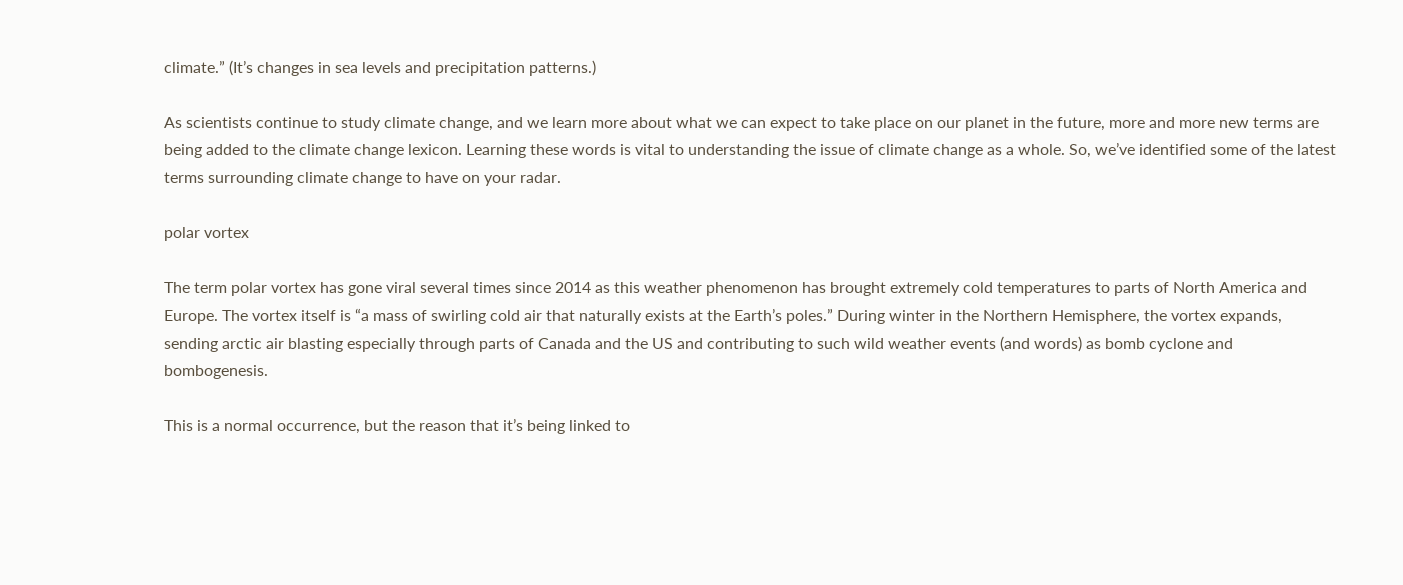climate.” (It’s changes in sea levels and precipitation patterns.)

As scientists continue to study climate change, and we learn more about what we can expect to take place on our planet in the future, more and more new terms are being added to the climate change lexicon. Learning these words is vital to understanding the issue of climate change as a whole. So, we’ve identified some of the latest terms surrounding climate change to have on your radar.

polar vortex

The term polar vortex has gone viral several times since 2014 as this weather phenomenon has brought extremely cold temperatures to parts of North America and Europe. The vortex itself is “a mass of swirling cold air that naturally exists at the Earth’s poles.” During winter in the Northern Hemisphere, the vortex expands, sending arctic air blasting especially through parts of Canada and the US and contributing to such wild weather events (and words) as bomb cyclone and bombogenesis.

This is a normal occurrence, but the reason that it’s being linked to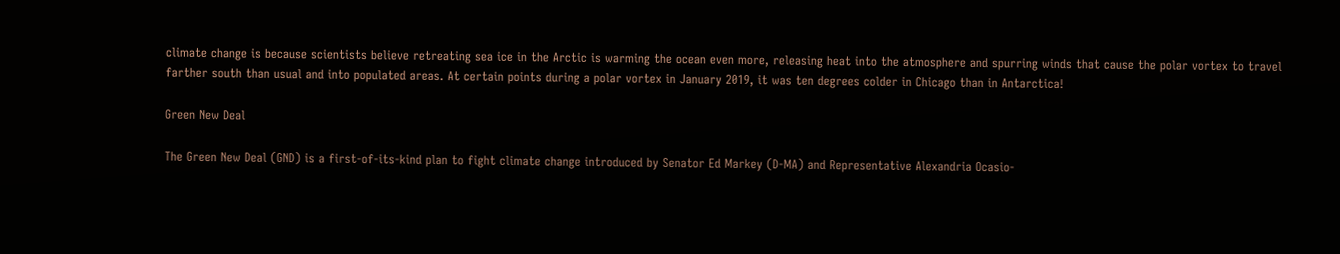climate change is because scientists believe retreating sea ice in the Arctic is warming the ocean even more, releasing heat into the atmosphere and spurring winds that cause the polar vortex to travel farther south than usual and into populated areas. At certain points during a polar vortex in January 2019, it was ten degrees colder in Chicago than in Antarctica!

Green New Deal

The Green New Deal (GND) is a first-of-its-kind plan to fight climate change introduced by Senator Ed Markey (D-MA) and Representative Alexandria Ocasio-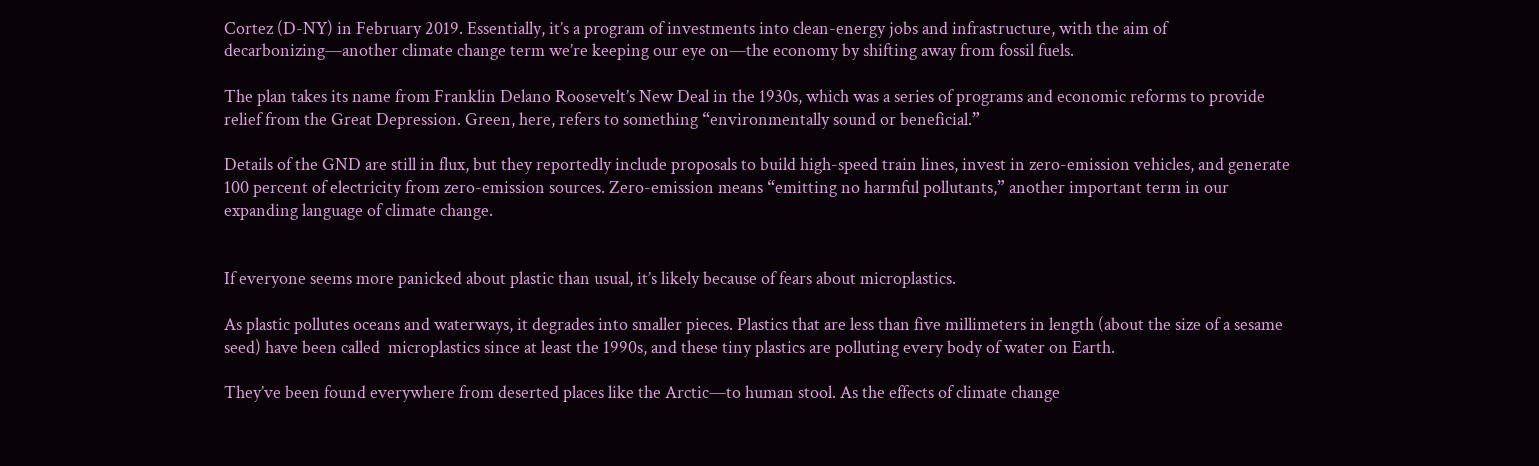Cortez (D-NY) in February 2019. Essentially, it’s a program of investments into clean-energy jobs and infrastructure, with the aim of decarbonizing—another climate change term we’re keeping our eye on—the economy by shifting away from fossil fuels.

The plan takes its name from Franklin Delano Roosevelt’s New Deal in the 1930s, which was a series of programs and economic reforms to provide relief from the Great Depression. Green, here, refers to something “environmentally sound or beneficial.”

Details of the GND are still in flux, but they reportedly include proposals to build high-speed train lines, invest in zero-emission vehicles, and generate 100 percent of electricity from zero-emission sources. Zero-emission means “emitting no harmful pollutants,” another important term in our expanding language of climate change.


If everyone seems more panicked about plastic than usual, it’s likely because of fears about microplastics.

As plastic pollutes oceans and waterways, it degrades into smaller pieces. Plastics that are less than five millimeters in length (about the size of a sesame seed) have been called  microplastics since at least the 1990s, and these tiny plastics are polluting every body of water on Earth.

They’ve been found everywhere from deserted places like the Arctic—to human stool. As the effects of climate change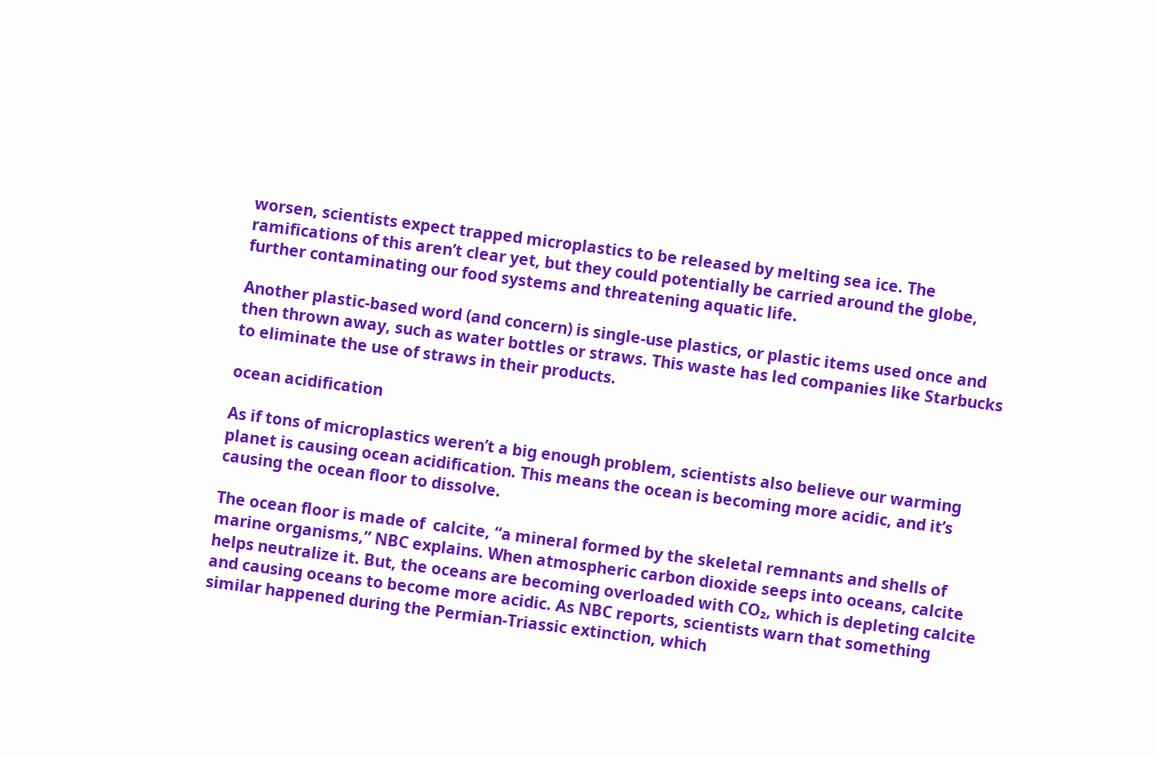worsen, scientists expect trapped microplastics to be released by melting sea ice. The ramifications of this aren’t clear yet, but they could potentially be carried around the globe, further contaminating our food systems and threatening aquatic life.

Another plastic-based word (and concern) is single-use plastics, or plastic items used once and then thrown away, such as water bottles or straws. This waste has led companies like Starbucks to eliminate the use of straws in their products.

ocean acidification

As if tons of microplastics weren’t a big enough problem, scientists also believe our warming planet is causing ocean acidification. This means the ocean is becoming more acidic, and it’s causing the ocean floor to dissolve.

The ocean floor is made of  calcite, “a mineral formed by the skeletal remnants and shells of marine organisms,” NBC explains. When atmospheric carbon dioxide seeps into oceans, calcite helps neutralize it. But, the oceans are becoming overloaded with CO₂, which is depleting calcite and causing oceans to become more acidic. As NBC reports, scientists warn that something similar happened during the Permian-Triassic extinction, which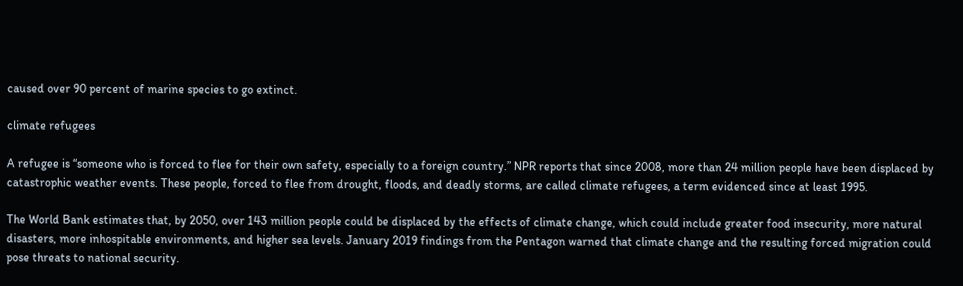caused over 90 percent of marine species to go extinct.

climate refugees

A refugee is “someone who is forced to flee for their own safety, especially to a foreign country.” NPR reports that since 2008, more than 24 million people have been displaced by catastrophic weather events. These people, forced to flee from drought, floods, and deadly storms, are called climate refugees, a term evidenced since at least 1995.

The World Bank estimates that, by 2050, over 143 million people could be displaced by the effects of climate change, which could include greater food insecurity, more natural disasters, more inhospitable environments, and higher sea levels. January 2019 findings from the Pentagon warned that climate change and the resulting forced migration could pose threats to national security.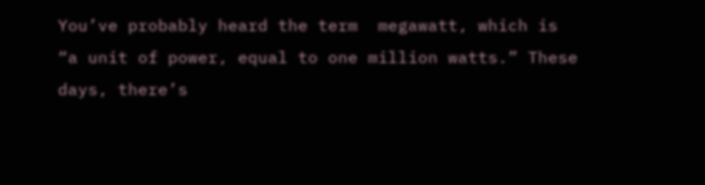You’ve probably heard the term  megawatt, which is “a unit of power, equal to one million watts.” These days, there’s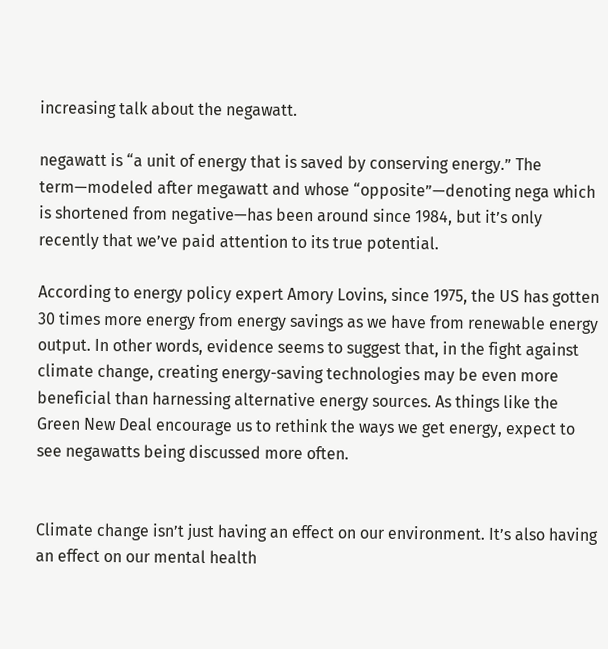increasing talk about the negawatt.

negawatt is “a unit of energy that is saved by conserving energy.” The term—modeled after megawatt and whose “opposite”—denoting nega which is shortened from negative—has been around since 1984, but it’s only recently that we’ve paid attention to its true potential.

According to energy policy expert Amory Lovins, since 1975, the US has gotten 30 times more energy from energy savings as we have from renewable energy output. In other words, evidence seems to suggest that, in the fight against climate change, creating energy-saving technologies may be even more beneficial than harnessing alternative energy sources. As things like the Green New Deal encourage us to rethink the ways we get energy, expect to see negawatts being discussed more often.


Climate change isn’t just having an effect on our environment. It’s also having an effect on our mental health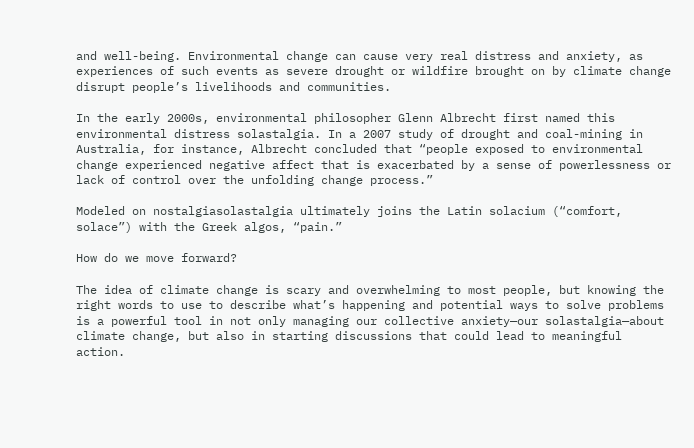and well-being. Environmental change can cause very real distress and anxiety, as experiences of such events as severe drought or wildfire brought on by climate change disrupt people’s livelihoods and communities.

In the early 2000s, environmental philosopher Glenn Albrecht first named this environmental distress solastalgia. In a 2007 study of drought and coal-mining in Australia, for instance, Albrecht concluded that “people exposed to environmental change experienced negative affect that is exacerbated by a sense of powerlessness or lack of control over the unfolding change process.”

Modeled on nostalgiasolastalgia ultimately joins the Latin solacium (“comfort, solace”) with the Greek algos, “pain.”

How do we move forward?

The idea of climate change is scary and overwhelming to most people, but knowing the right words to use to describe what’s happening and potential ways to solve problems is a powerful tool in not only managing our collective anxiety—our solastalgia—about climate change, but also in starting discussions that could lead to meaningful action.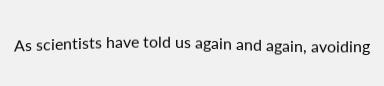As scientists have told us again and again, avoiding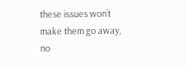these issues won’t make them go away, no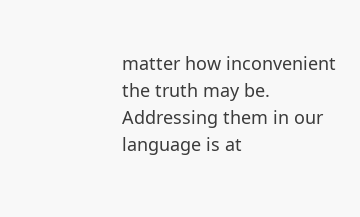matter how inconvenient the truth may be. Addressing them in our language is at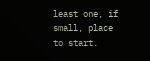least one, if small, place to start.